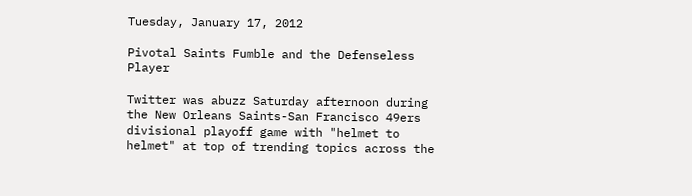Tuesday, January 17, 2012

Pivotal Saints Fumble and the Defenseless Player

Twitter was abuzz Saturday afternoon during the New Orleans Saints-San Francisco 49ers divisional playoff game with "helmet to helmet" at top of trending topics across the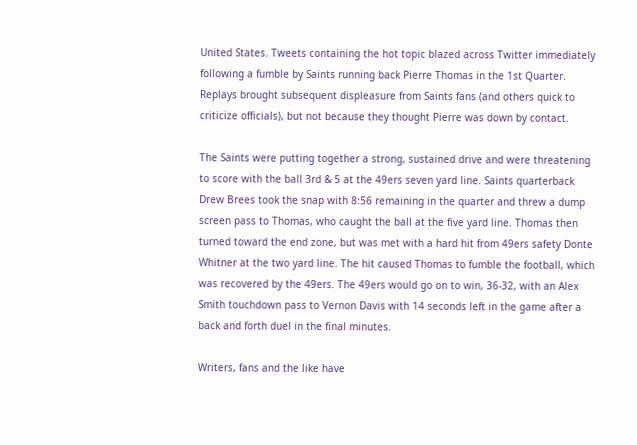United States. Tweets containing the hot topic blazed across Twitter immediately following a fumble by Saints running back Pierre Thomas in the 1st Quarter. Replays brought subsequent displeasure from Saints fans (and others quick to criticize officials), but not because they thought Pierre was down by contact.

The Saints were putting together a strong, sustained drive and were threatening to score with the ball 3rd & 5 at the 49ers seven yard line. Saints quarterback Drew Brees took the snap with 8:56 remaining in the quarter and threw a dump screen pass to Thomas, who caught the ball at the five yard line. Thomas then turned toward the end zone, but was met with a hard hit from 49ers safety Donte Whitner at the two yard line. The hit caused Thomas to fumble the football, which was recovered by the 49ers. The 49ers would go on to win, 36-32, with an Alex Smith touchdown pass to Vernon Davis with 14 seconds left in the game after a back and forth duel in the final minutes.

Writers, fans and the like have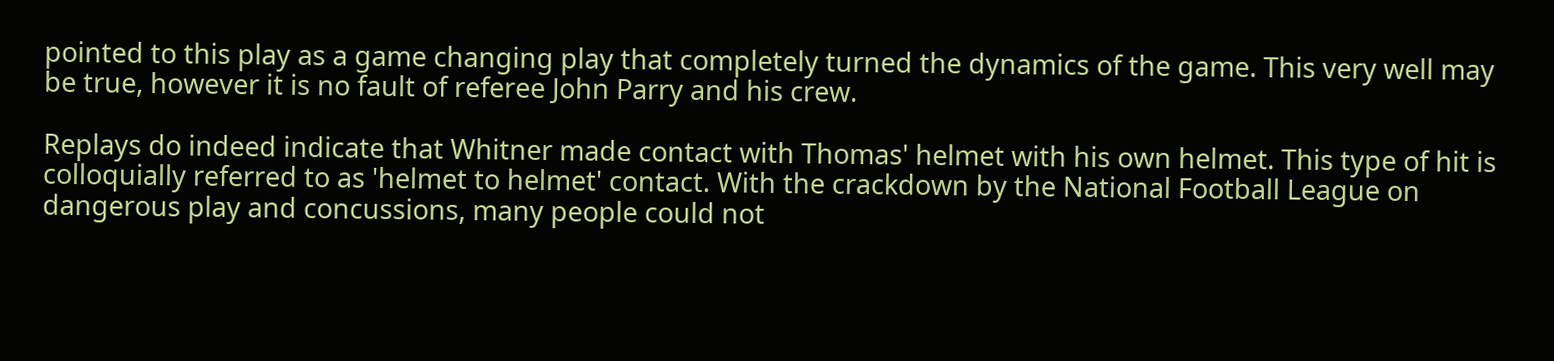pointed to this play as a game changing play that completely turned the dynamics of the game. This very well may be true, however it is no fault of referee John Parry and his crew.

Replays do indeed indicate that Whitner made contact with Thomas' helmet with his own helmet. This type of hit is colloquially referred to as 'helmet to helmet' contact. With the crackdown by the National Football League on dangerous play and concussions, many people could not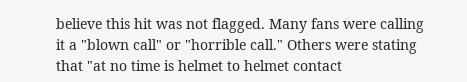believe this hit was not flagged. Many fans were calling it a "blown call" or "horrible call." Others were stating that "at no time is helmet to helmet contact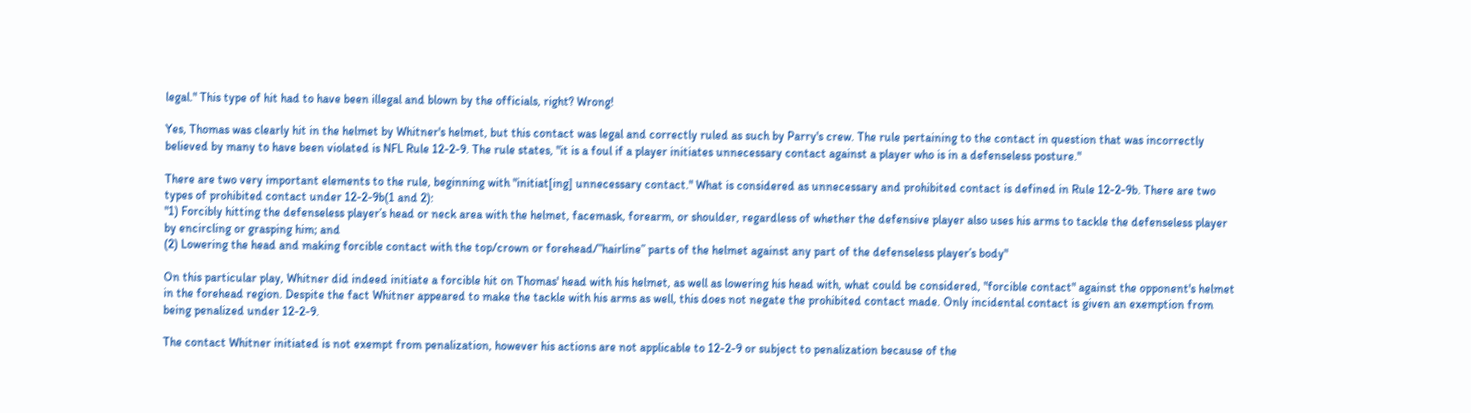legal." This type of hit had to have been illegal and blown by the officials, right? Wrong!

Yes, Thomas was clearly hit in the helmet by Whitner's helmet, but this contact was legal and correctly ruled as such by Parry's crew. The rule pertaining to the contact in question that was incorrectly believed by many to have been violated is NFL Rule 12-2-9. The rule states, "it is a foul if a player initiates unnecessary contact against a player who is in a defenseless posture."

There are two very important elements to the rule, beginning with "initiat[ing] unnecessary contact." What is considered as unnecessary and prohibited contact is defined in Rule 12-2-9b. There are two types of prohibited contact under 12-2-9b(1 and 2):
"1) Forcibly hitting the defenseless player’s head or neck area with the helmet, facemask, forearm, or shoulder, regardless of whether the defensive player also uses his arms to tackle the defenseless player by encircling or grasping him; and
(2) Lowering the head and making forcible contact with the top/crown or forehead/”hairline” parts of the helmet against any part of the defenseless player’s body"

On this particular play, Whitner did indeed initiate a forcible hit on Thomas' head with his helmet, as well as lowering his head with, what could be considered, "forcible contact" against the opponent's helmet in the forehead region. Despite the fact Whitner appeared to make the tackle with his arms as well, this does not negate the prohibited contact made. Only incidental contact is given an exemption from being penalized under 12-2-9.

The contact Whitner initiated is not exempt from penalization, however his actions are not applicable to 12-2-9 or subject to penalization because of the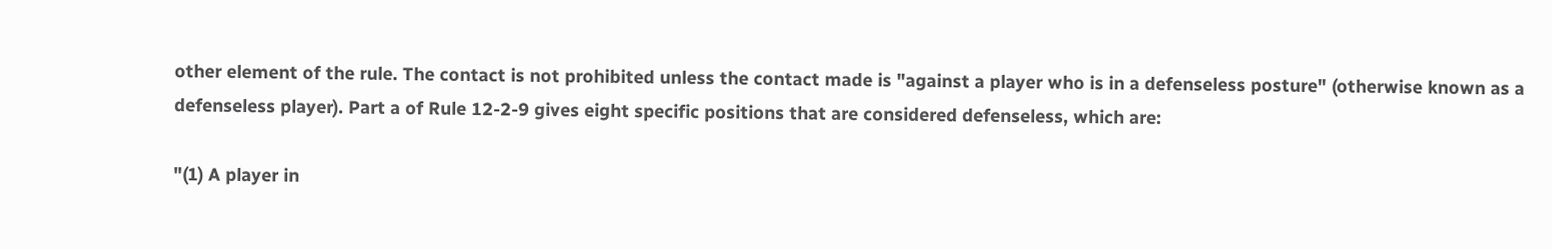other element of the rule. The contact is not prohibited unless the contact made is "against a player who is in a defenseless posture" (otherwise known as a defenseless player). Part a of Rule 12-2-9 gives eight specific positions that are considered defenseless, which are:

"(1) A player in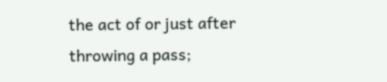the act of or just after throwing a pass;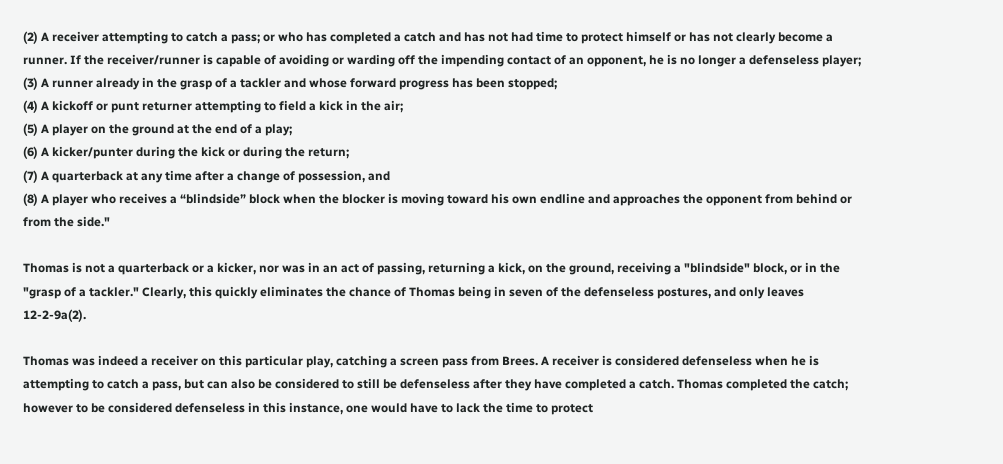(2) A receiver attempting to catch a pass; or who has completed a catch and has not had time to protect himself or has not clearly become a runner. If the receiver/runner is capable of avoiding or warding off the impending contact of an opponent, he is no longer a defenseless player;
(3) A runner already in the grasp of a tackler and whose forward progress has been stopped;
(4) A kickoff or punt returner attempting to field a kick in the air;
(5) A player on the ground at the end of a play;
(6) A kicker/punter during the kick or during the return;
(7) A quarterback at any time after a change of possession, and
(8) A player who receives a “blindside” block when the blocker is moving toward his own endline and approaches the opponent from behind or from the side."

Thomas is not a quarterback or a kicker, nor was in an act of passing, returning a kick, on the ground, receiving a "blindside" block, or in the "grasp of a tackler." Clearly, this quickly eliminates the chance of Thomas being in seven of the defenseless postures, and only leaves 12-2-9a(2).

Thomas was indeed a receiver on this particular play, catching a screen pass from Brees. A receiver is considered defenseless when he is attempting to catch a pass, but can also be considered to still be defenseless after they have completed a catch. Thomas completed the catch; however to be considered defenseless in this instance, one would have to lack the time to protect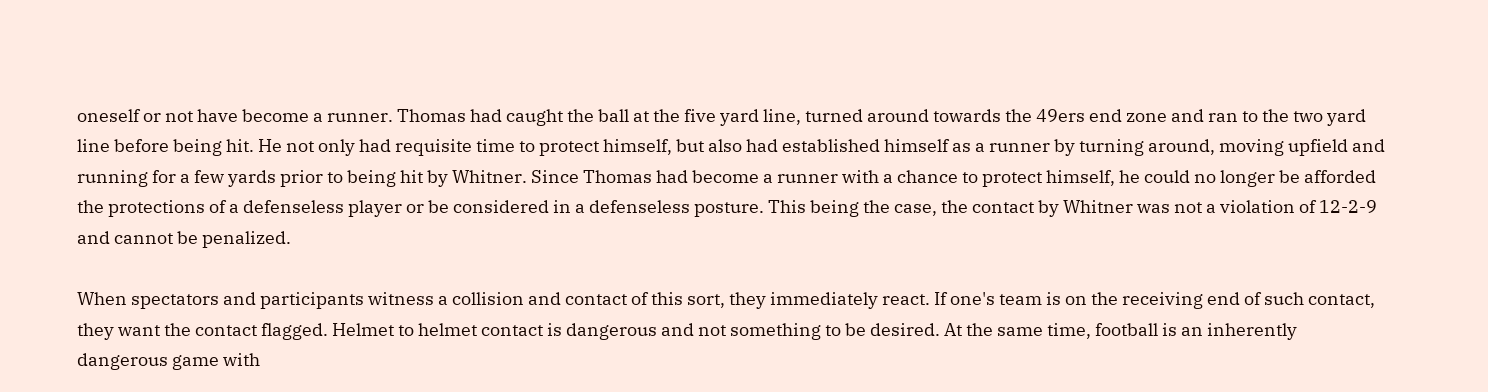oneself or not have become a runner. Thomas had caught the ball at the five yard line, turned around towards the 49ers end zone and ran to the two yard line before being hit. He not only had requisite time to protect himself, but also had established himself as a runner by turning around, moving upfield and running for a few yards prior to being hit by Whitner. Since Thomas had become a runner with a chance to protect himself, he could no longer be afforded the protections of a defenseless player or be considered in a defenseless posture. This being the case, the contact by Whitner was not a violation of 12-2-9 and cannot be penalized.

When spectators and participants witness a collision and contact of this sort, they immediately react. If one's team is on the receiving end of such contact, they want the contact flagged. Helmet to helmet contact is dangerous and not something to be desired. At the same time, football is an inherently dangerous game with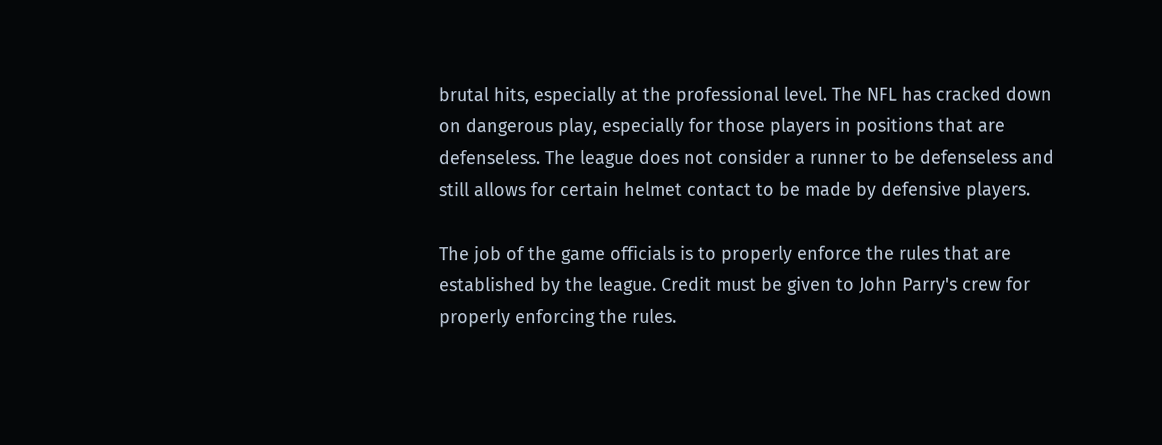brutal hits, especially at the professional level. The NFL has cracked down on dangerous play, especially for those players in positions that are defenseless. The league does not consider a runner to be defenseless and still allows for certain helmet contact to be made by defensive players.

The job of the game officials is to properly enforce the rules that are established by the league. Credit must be given to John Parry's crew for properly enforcing the rules.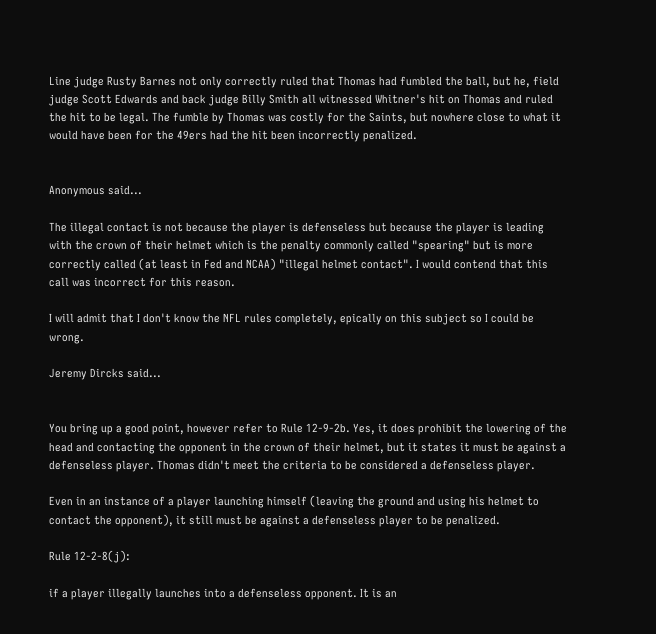Line judge Rusty Barnes not only correctly ruled that Thomas had fumbled the ball, but he, field judge Scott Edwards and back judge Billy Smith all witnessed Whitner's hit on Thomas and ruled the hit to be legal. The fumble by Thomas was costly for the Saints, but nowhere close to what it would have been for the 49ers had the hit been incorrectly penalized.


Anonymous said...

The illegal contact is not because the player is defenseless but because the player is leading with the crown of their helmet which is the penalty commonly called "spearing" but is more correctly called (at least in Fed and NCAA) "illegal helmet contact". I would contend that this call was incorrect for this reason.

I will admit that I don't know the NFL rules completely, epically on this subject so I could be wrong.

Jeremy Dircks said...


You bring up a good point, however refer to Rule 12-9-2b. Yes, it does prohibit the lowering of the head and contacting the opponent in the crown of their helmet, but it states it must be against a defenseless player. Thomas didn't meet the criteria to be considered a defenseless player.

Even in an instance of a player launching himself (leaving the ground and using his helmet to contact the opponent), it still must be against a defenseless player to be penalized.

Rule 12-2-8(j):

if a player illegally launches into a defenseless opponent. It is an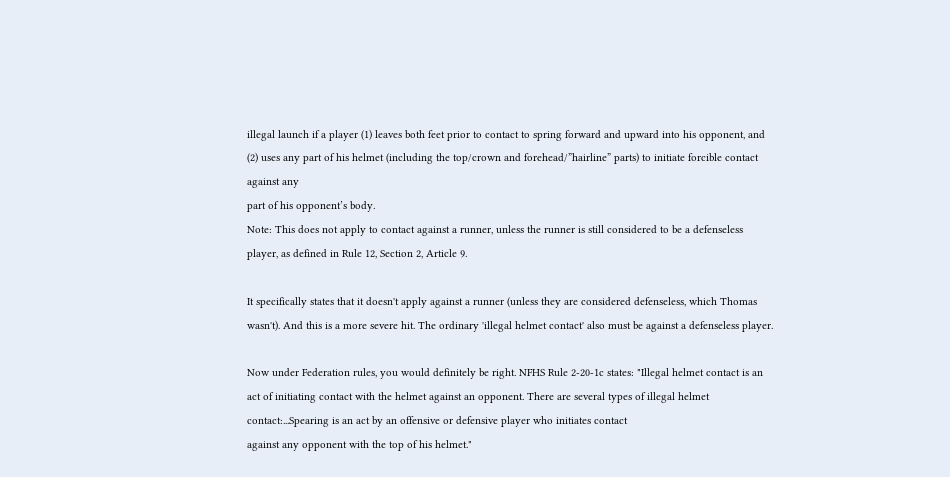illegal launch if a player (1) leaves both feet prior to contact to spring forward and upward into his opponent, and (2) uses any part of his helmet (including the top/crown and forehead/”hairline” parts) to initiate forcible contact against any
part of his opponent’s body.
Note: This does not apply to contact against a runner, unless the runner is still considered to be a defenseless player, as defined in Rule 12, Section 2, Article 9.

It specifically states that it doesn't apply against a runner (unless they are considered defenseless, which Thomas wasn't). And this is a more severe hit. The ordinary 'illegal helmet contact' also must be against a defenseless player.

Now under Federation rules, you would definitely be right. NFHS Rule 2-20-1c states: "Illegal helmet contact is an act of initiating contact with the helmet against an opponent. There are several types of illegal helmet contact:...Spearing is an act by an offensive or defensive player who initiates contact
against any opponent with the top of his helmet."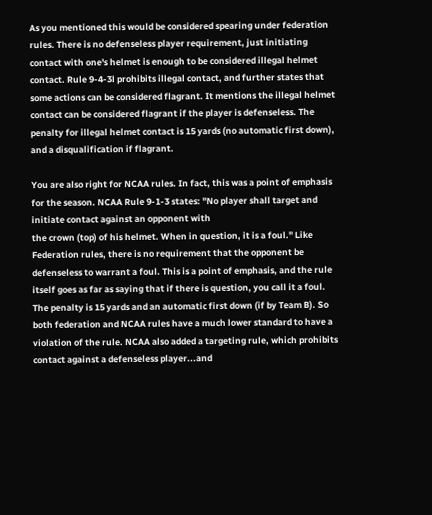As you mentioned this would be considered spearing under federation rules. There is no defenseless player requirement, just initiating contact with one's helmet is enough to be considered illegal helmet contact. Rule 9-4-3l prohibits illegal contact, and further states that some actions can be considered flagrant. It mentions the illegal helmet contact can be considered flagrant if the player is defenseless. The penalty for illegal helmet contact is 15 yards (no automatic first down), and a disqualification if flagrant.

You are also right for NCAA rules. In fact, this was a point of emphasis for the season. NCAA Rule 9-1-3 states: "No player shall target and initiate contact against an opponent with
the crown (top) of his helmet. When in question, it is a foul." Like Federation rules, there is no requirement that the opponent be defenseless to warrant a foul. This is a point of emphasis, and the rule itself goes as far as saying that if there is question, you call it a foul. The penalty is 15 yards and an automatic first down (if by Team B). So both federation and NCAA rules have a much lower standard to have a violation of the rule. NCAA also added a targeting rule, which prohibits contact against a defenseless player...and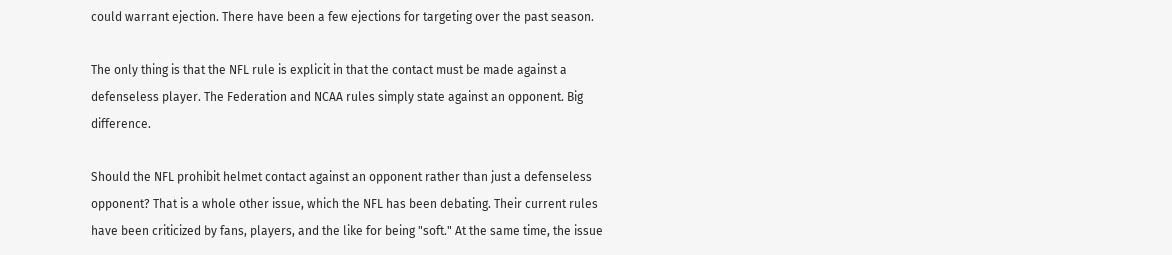could warrant ejection. There have been a few ejections for targeting over the past season.

The only thing is that the NFL rule is explicit in that the contact must be made against a defenseless player. The Federation and NCAA rules simply state against an opponent. Big difference.

Should the NFL prohibit helmet contact against an opponent rather than just a defenseless opponent? That is a whole other issue, which the NFL has been debating. Their current rules have been criticized by fans, players, and the like for being "soft." At the same time, the issue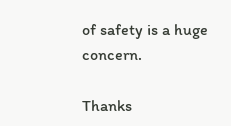of safety is a huge concern.

Thanks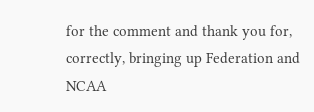for the comment and thank you for, correctly, bringing up Federation and NCAA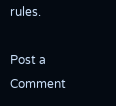rules.

Post a Comment